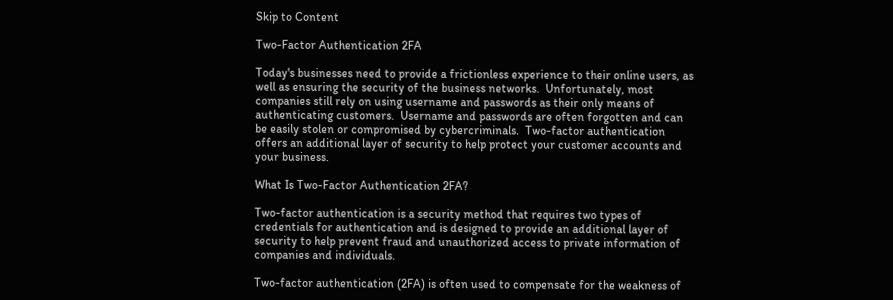Skip to Content

Two-Factor Authentication 2FA

Today's businesses need to provide a frictionless experience to their online users, as well as ensuring the security of the business networks.  Unfortunately, most companies still rely on using username and passwords as their only means of authenticating customers.  Username and passwords are often forgotten and can be easily stolen or compromised by cybercriminals.  Two-factor authentication offers an additional layer of security to help protect your customer accounts and your business.

What Is Two-Factor Authentication 2FA?

Two-factor authentication is a security method that requires two types of credentials for authentication and is designed to provide an additional layer of security to help prevent fraud and unauthorized access to private information of companies and individuals.

Two-factor authentication (2FA) is often used to compensate for the weakness of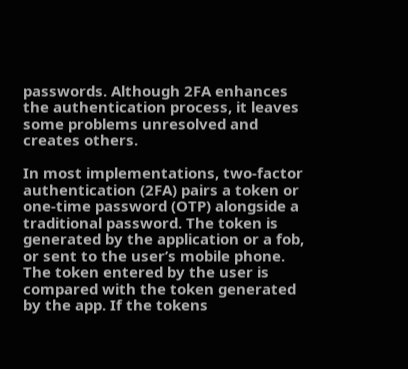passwords. Although 2FA enhances the authentication process, it leaves some problems unresolved and creates others.

In most implementations, two-factor authentication (2FA) pairs a token or one-time password (OTP) alongside a traditional password. The token is generated by the application or a fob, or sent to the user’s mobile phone. The token entered by the user is compared with the token generated by the app. If the tokens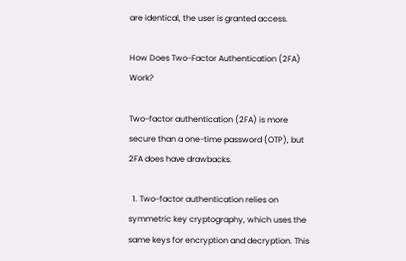are identical, the user is granted access.

How Does Two-Factor Authentication (2FA) Work?

Two-factor authentication (2FA) is more secure than a one-time password (OTP), but 2FA does have drawbacks.

  1. Two-factor authentication relies on symmetric key cryptography, which uses the same keys for encryption and decryption. This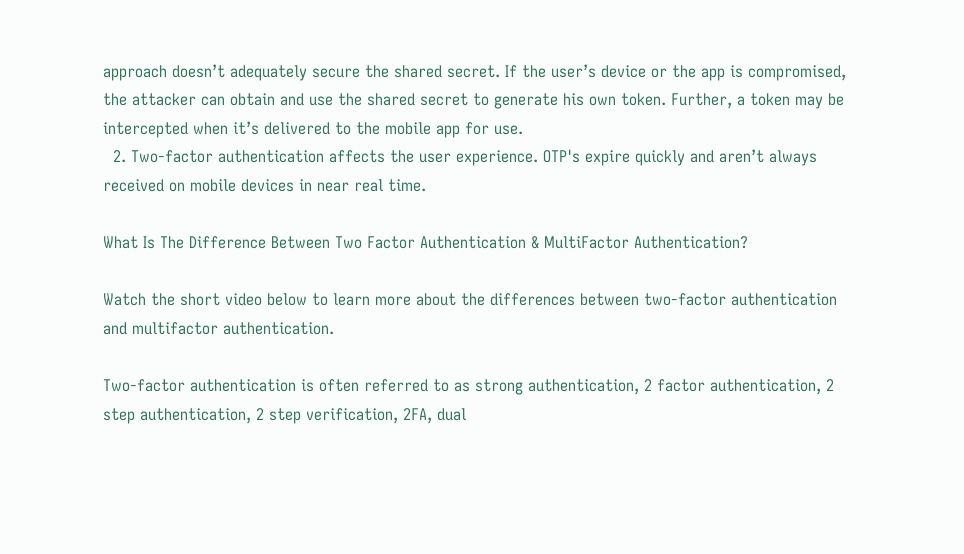approach doesn’t adequately secure the shared secret. If the user’s device or the app is compromised, the attacker can obtain and use the shared secret to generate his own token. Further, a token may be intercepted when it’s delivered to the mobile app for use.
  2. Two-factor authentication affects the user experience. OTP's expire quickly and aren’t always received on mobile devices in near real time.

What Is The Difference Between Two Factor Authentication & MultiFactor Authentication?

Watch the short video below to learn more about the differences between two-factor authentication and multifactor authentication.

Two-factor authentication is often referred to as strong authentication, 2 factor authentication, 2 step authentication, 2 step verification, 2FA, dual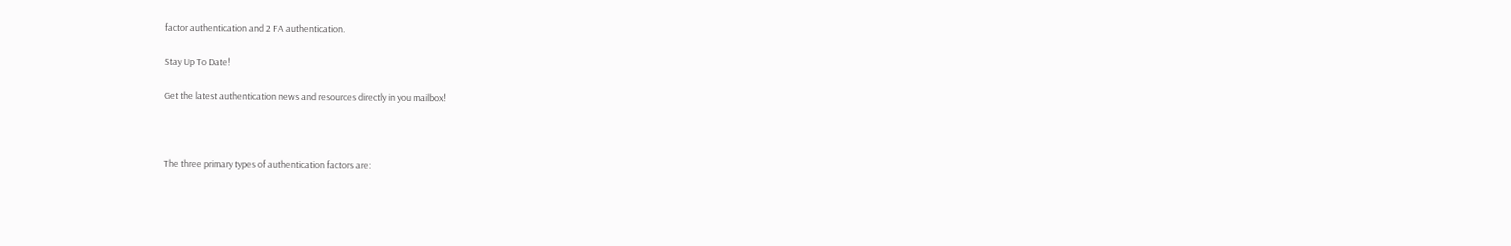factor authentication and 2 FA authentication.

Stay Up To Date!

Get the latest authentication news and resources directly in you mailbox!



The three primary types of authentication factors are: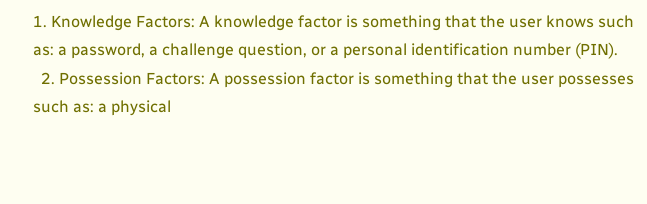1. Knowledge Factors: A knowledge factor is something that the user knows such as: a password, a challenge question, or a personal identification number (PIN).
  2. Possession Factors: A possession factor is something that the user possesses such as: a physical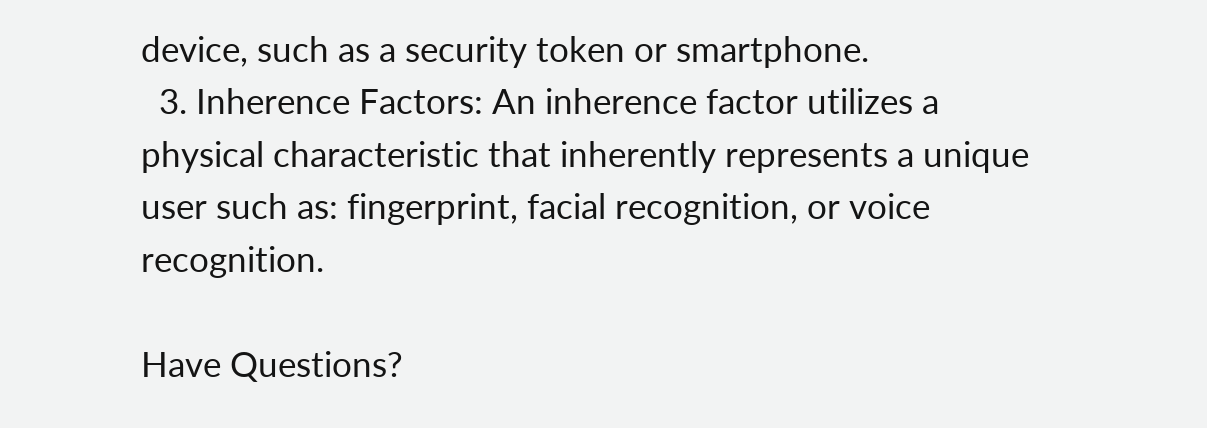device, such as a security token or smartphone.
  3. Inherence Factors: An inherence factor utilizes a physical characteristic that inherently represents a unique user such as: fingerprint, facial recognition, or voice recognition.

Have Questions?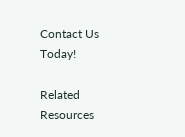Contact Us Today!

Related Resources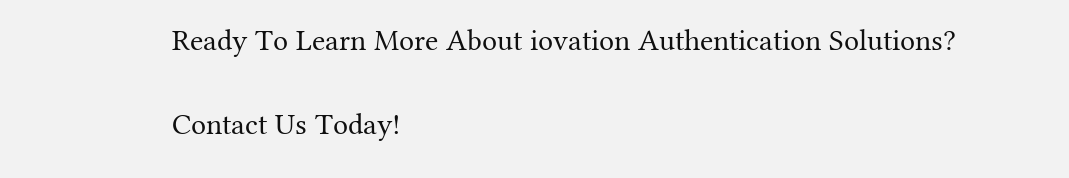Ready To Learn More About iovation Authentication Solutions?

Contact Us Today!